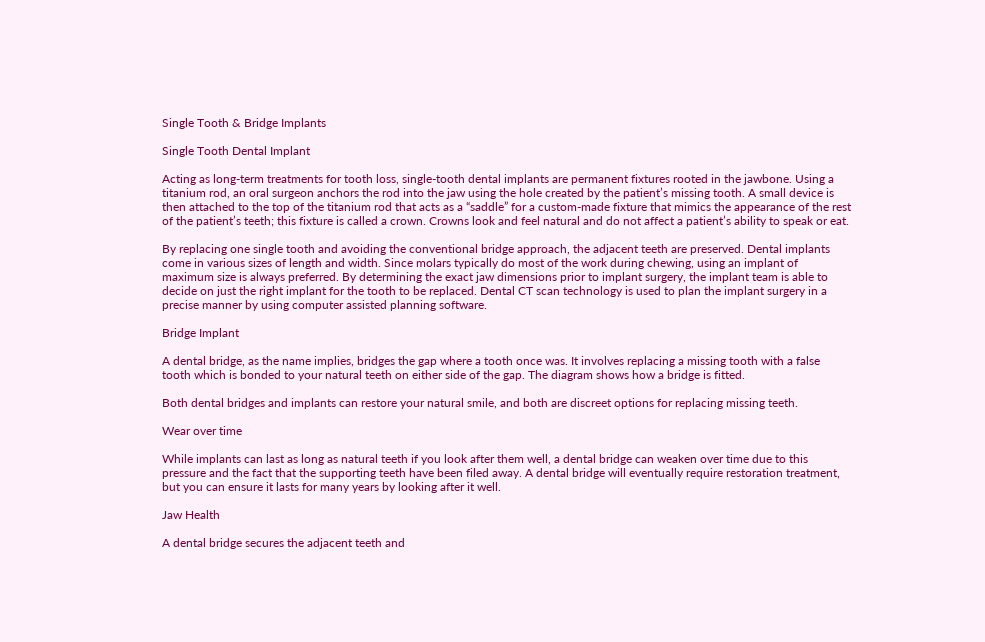Single Tooth & Bridge Implants

Single Tooth Dental Implant

Acting as long-term treatments for tooth loss, single-tooth dental implants are permanent fixtures rooted in the jawbone. Using a titanium rod, an oral surgeon anchors the rod into the jaw using the hole created by the patient’s missing tooth. A small device is then attached to the top of the titanium rod that acts as a “saddle” for a custom-made fixture that mimics the appearance of the rest of the patient’s teeth; this fixture is called a crown. Crowns look and feel natural and do not affect a patient’s ability to speak or eat.

By replacing one single tooth and avoiding the conventional bridge approach, the adjacent teeth are preserved. Dental implants come in various sizes of length and width. Since molars typically do most of the work during chewing, using an implant of maximum size is always preferred. By determining the exact jaw dimensions prior to implant surgery, the implant team is able to decide on just the right implant for the tooth to be replaced. Dental CT scan technology is used to plan the implant surgery in a precise manner by using computer assisted planning software.

Bridge Implant

A dental bridge, as the name implies, bridges the gap where a tooth once was. It involves replacing a missing tooth with a false tooth which is bonded to your natural teeth on either side of the gap. The diagram shows how a bridge is fitted.

Both dental bridges and implants can restore your natural smile, and both are discreet options for replacing missing teeth.

Wear over time

While implants can last as long as natural teeth if you look after them well, a dental bridge can weaken over time due to this pressure and the fact that the supporting teeth have been filed away. A dental bridge will eventually require restoration treatment, but you can ensure it lasts for many years by looking after it well.

Jaw Health

A dental bridge secures the adjacent teeth and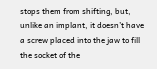stops them from shifting, but, unlike an implant, it doesn’t have a screw placed into the jaw to fill the socket of the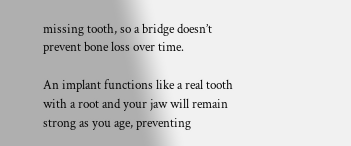missing tooth, so a bridge doesn’t prevent bone loss over time.

An implant functions like a real tooth with a root and your jaw will remain strong as you age, preventing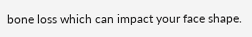bone loss which can impact your face shape.